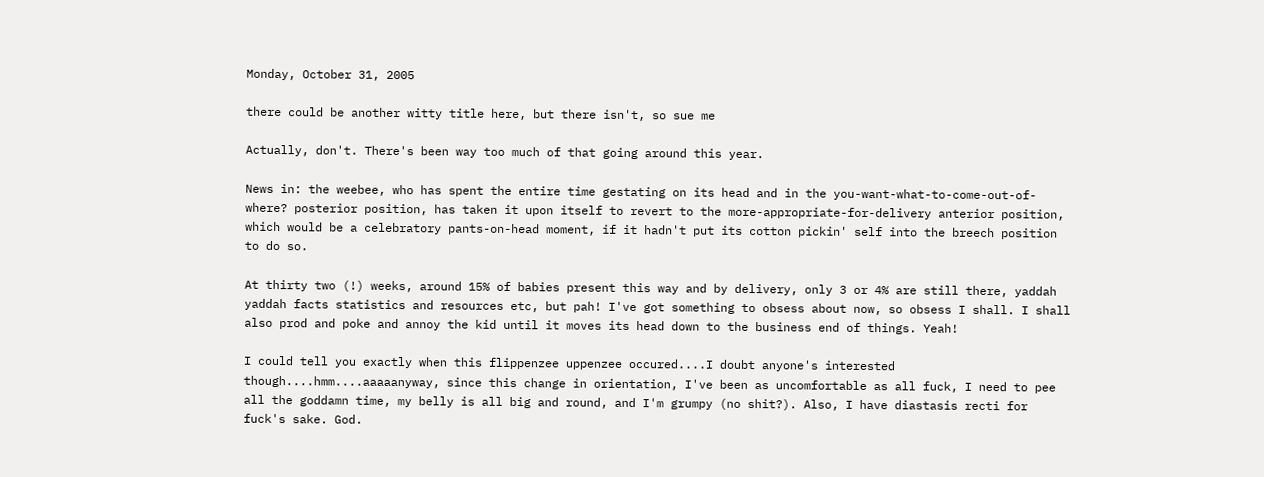Monday, October 31, 2005

there could be another witty title here, but there isn't, so sue me

Actually, don't. There's been way too much of that going around this year.

News in: the weebee, who has spent the entire time gestating on its head and in the you-want-what-to-come-out-of-where? posterior position, has taken it upon itself to revert to the more-appropriate-for-delivery anterior position, which would be a celebratory pants-on-head moment, if it hadn't put its cotton pickin' self into the breech position to do so.

At thirty two (!) weeks, around 15% of babies present this way and by delivery, only 3 or 4% are still there, yaddah yaddah facts statistics and resources etc, but pah! I've got something to obsess about now, so obsess I shall. I shall also prod and poke and annoy the kid until it moves its head down to the business end of things. Yeah!

I could tell you exactly when this flippenzee uppenzee occured....I doubt anyone's interested though....hmm....aaaaanyway, since this change in orientation, I've been as uncomfortable as all fuck, I need to pee all the goddamn time, my belly is all big and round, and I'm grumpy (no shit?). Also, I have diastasis recti for fuck's sake. God.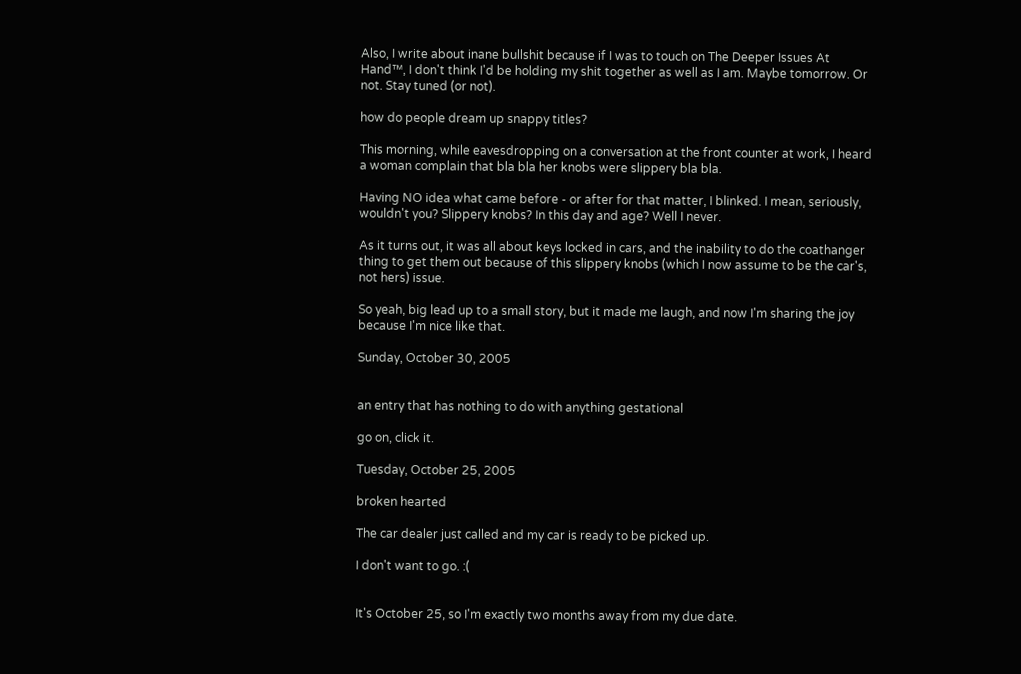Also, I write about inane bullshit because if I was to touch on The Deeper Issues At Hand™, I don't think I'd be holding my shit together as well as I am. Maybe tomorrow. Or not. Stay tuned (or not).

how do people dream up snappy titles?

This morning, while eavesdropping on a conversation at the front counter at work, I heard a woman complain that bla bla her knobs were slippery bla bla.

Having NO idea what came before - or after for that matter, I blinked. I mean, seriously, wouldn't you? Slippery knobs? In this day and age? Well I never.

As it turns out, it was all about keys locked in cars, and the inability to do the coathanger thing to get them out because of this slippery knobs (which I now assume to be the car's, not hers) issue.

So yeah, big lead up to a small story, but it made me laugh, and now I'm sharing the joy because I'm nice like that.

Sunday, October 30, 2005


an entry that has nothing to do with anything gestational

go on, click it.

Tuesday, October 25, 2005

broken hearted

The car dealer just called and my car is ready to be picked up.

I don't want to go. :(


It's October 25, so I'm exactly two months away from my due date.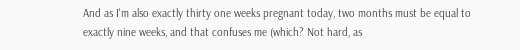And as I'm also exactly thirty one weeks pregnant today, two months must be equal to exactly nine weeks, and that confuses me (which? Not hard, as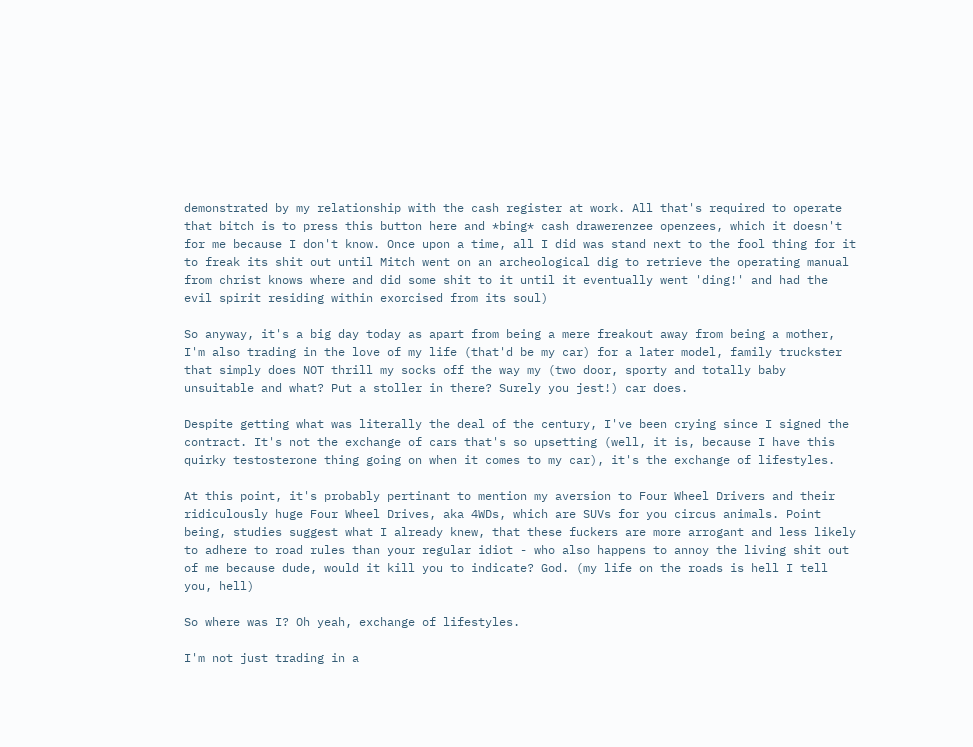demonstrated by my relationship with the cash register at work. All that's required to operate that bitch is to press this button here and *bing* cash drawerenzee openzees, which it doesn't for me because I don't know. Once upon a time, all I did was stand next to the fool thing for it to freak its shit out until Mitch went on an archeological dig to retrieve the operating manual from christ knows where and did some shit to it until it eventually went 'ding!' and had the evil spirit residing within exorcised from its soul)

So anyway, it's a big day today as apart from being a mere freakout away from being a mother, I'm also trading in the love of my life (that'd be my car) for a later model, family truckster that simply does NOT thrill my socks off the way my (two door, sporty and totally baby unsuitable and what? Put a stoller in there? Surely you jest!) car does.

Despite getting what was literally the deal of the century, I've been crying since I signed the contract. It's not the exchange of cars that's so upsetting (well, it is, because I have this quirky testosterone thing going on when it comes to my car), it's the exchange of lifestyles.

At this point, it's probably pertinant to mention my aversion to Four Wheel Drivers and their ridiculously huge Four Wheel Drives, aka 4WDs, which are SUVs for you circus animals. Point being, studies suggest what I already knew, that these fuckers are more arrogant and less likely to adhere to road rules than your regular idiot - who also happens to annoy the living shit out of me because dude, would it kill you to indicate? God. (my life on the roads is hell I tell you, hell)

So where was I? Oh yeah, exchange of lifestyles.

I'm not just trading in a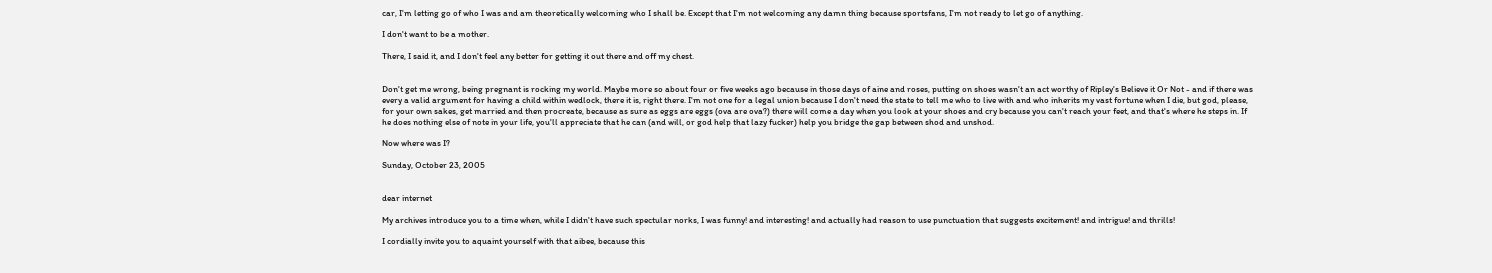car, I'm letting go of who I was and am theoretically welcoming who I shall be. Except that I'm not welcoming any damn thing because sportsfans, I'm not ready to let go of anything.

I don't want to be a mother.

There, I said it, and I don't feel any better for getting it out there and off my chest.


Don't get me wrong, being pregnant is rocking my world. Maybe more so about four or five weeks ago because in those days of aine and roses, putting on shoes wasn't an act worthy of Ripley's Believe it Or Not - and if there was every a valid argument for having a child within wedlock, there it is, right there. I'm not one for a legal union because I don't need the state to tell me who to live with and who inherits my vast fortune when I die, but god, please, for your own sakes, get married and then procreate, because as sure as eggs are eggs (ova are ova?) there will come a day when you look at your shoes and cry because you can't reach your feet, and that's where he steps in. If he does nothing else of note in your life, you'll appreciate that he can (and will, or god help that lazy fucker) help you bridge the gap between shod and unshod.

Now where was I?

Sunday, October 23, 2005


dear internet

My archives introduce you to a time when, while I didn't have such spectular norks, I was funny! and interesting! and actually had reason to use punctuation that suggests excitement! and intrigue! and thrills!

I cordially invite you to aquaint yourself with that aibee, because this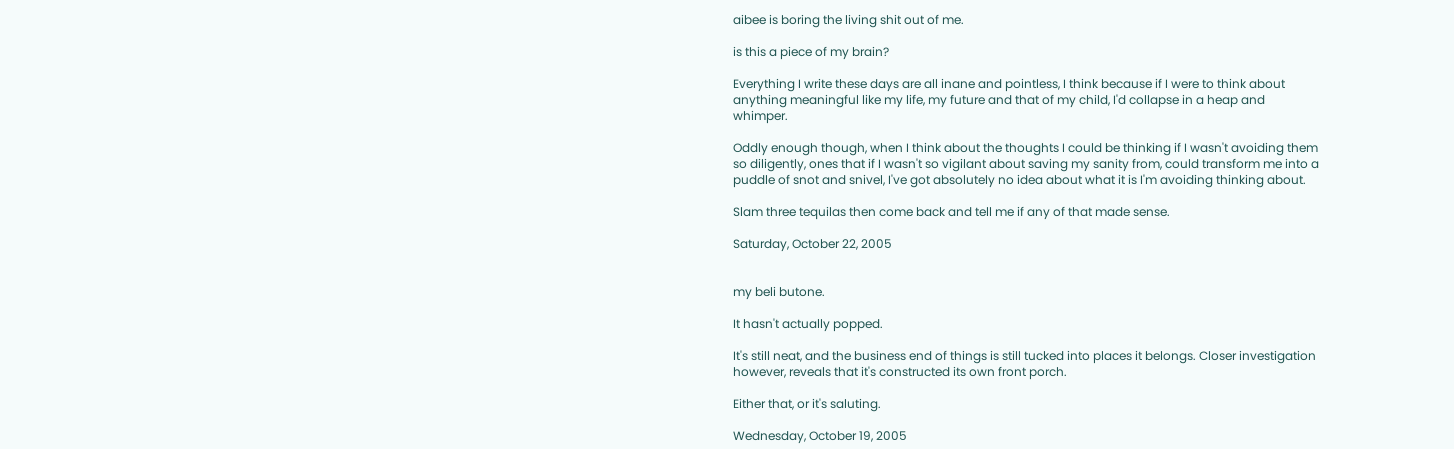aibee is boring the living shit out of me.

is this a piece of my brain?

Everything I write these days are all inane and pointless, I think because if I were to think about anything meaningful like my life, my future and that of my child, I'd collapse in a heap and whimper.

Oddly enough though, when I think about the thoughts I could be thinking if I wasn't avoiding them so diligently, ones that if I wasn't so vigilant about saving my sanity from, could transform me into a puddle of snot and snivel, I've got absolutely no idea about what it is I'm avoiding thinking about.

Slam three tequilas then come back and tell me if any of that made sense.

Saturday, October 22, 2005


my beli butone.

It hasn't actually popped.

It's still neat, and the business end of things is still tucked into places it belongs. Closer investigation however, reveals that it's constructed its own front porch.

Either that, or it's saluting.

Wednesday, October 19, 2005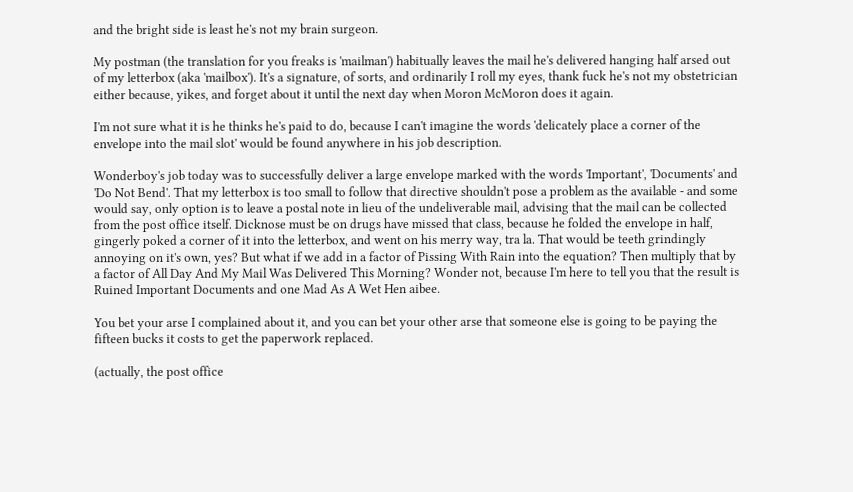and the bright side is least he's not my brain surgeon.

My postman (the translation for you freaks is 'mailman') habitually leaves the mail he's delivered hanging half arsed out of my letterbox (aka 'mailbox'). It's a signature, of sorts, and ordinarily I roll my eyes, thank fuck he's not my obstetrician either because, yikes, and forget about it until the next day when Moron McMoron does it again.

I'm not sure what it is he thinks he's paid to do, because I can't imagine the words 'delicately place a corner of the envelope into the mail slot' would be found anywhere in his job description.

Wonderboy's job today was to successfully deliver a large envelope marked with the words 'Important', 'Documents' and 'Do Not Bend'. That my letterbox is too small to follow that directive shouldn't pose a problem as the available - and some would say, only option is to leave a postal note in lieu of the undeliverable mail, advising that the mail can be collected from the post office itself. Dicknose must be on drugs have missed that class, because he folded the envelope in half, gingerly poked a corner of it into the letterbox, and went on his merry way, tra la. That would be teeth grindingly annoying on it's own, yes? But what if we add in a factor of Pissing With Rain into the equation? Then multiply that by a factor of All Day And My Mail Was Delivered This Morning? Wonder not, because I'm here to tell you that the result is Ruined Important Documents and one Mad As A Wet Hen aibee.

You bet your arse I complained about it, and you can bet your other arse that someone else is going to be paying the fifteen bucks it costs to get the paperwork replaced.

(actually, the post office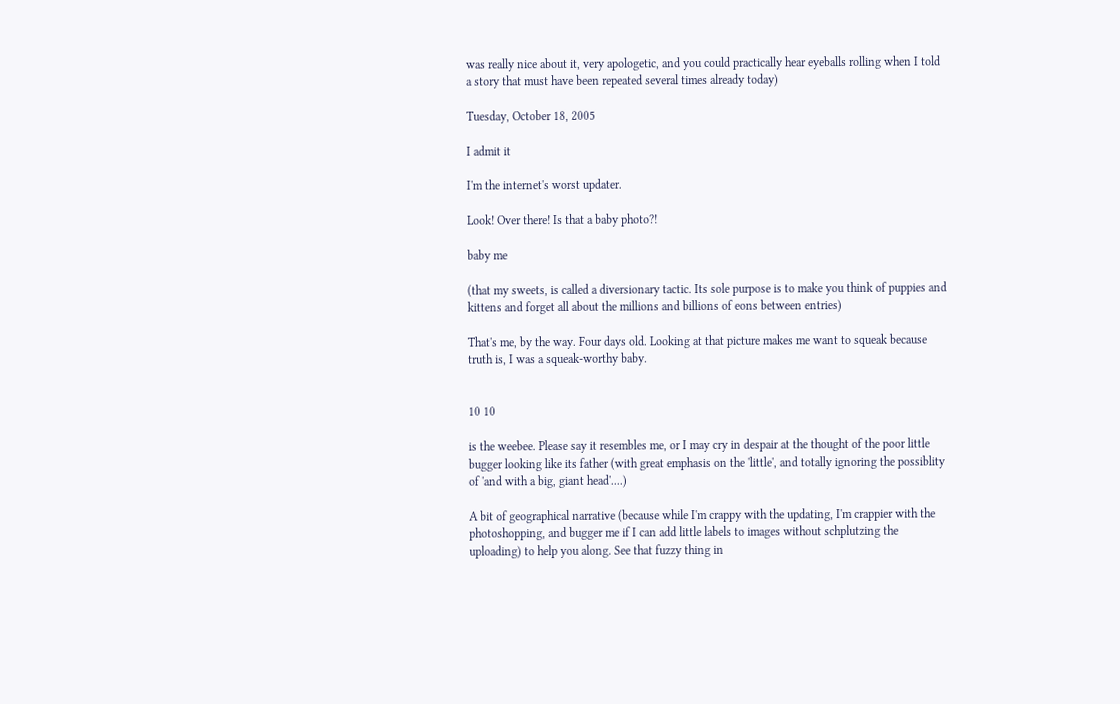was really nice about it, very apologetic, and you could practically hear eyeballs rolling when I told a story that must have been repeated several times already today)

Tuesday, October 18, 2005

I admit it

I'm the internet's worst updater.

Look! Over there! Is that a baby photo?!

baby me

(that my sweets, is called a diversionary tactic. Its sole purpose is to make you think of puppies and kittens and forget all about the millions and billions of eons between entries)

That's me, by the way. Four days old. Looking at that picture makes me want to squeak because truth is, I was a squeak-worthy baby.


10 10

is the weebee. Please say it resembles me, or I may cry in despair at the thought of the poor little bugger looking like its father (with great emphasis on the 'little', and totally ignoring the possiblity of 'and with a big, giant head'....)

A bit of geographical narrative (because while I'm crappy with the updating, I'm crappier with the photoshopping, and bugger me if I can add little labels to images without schplutzing the uploading) to help you along. See that fuzzy thing in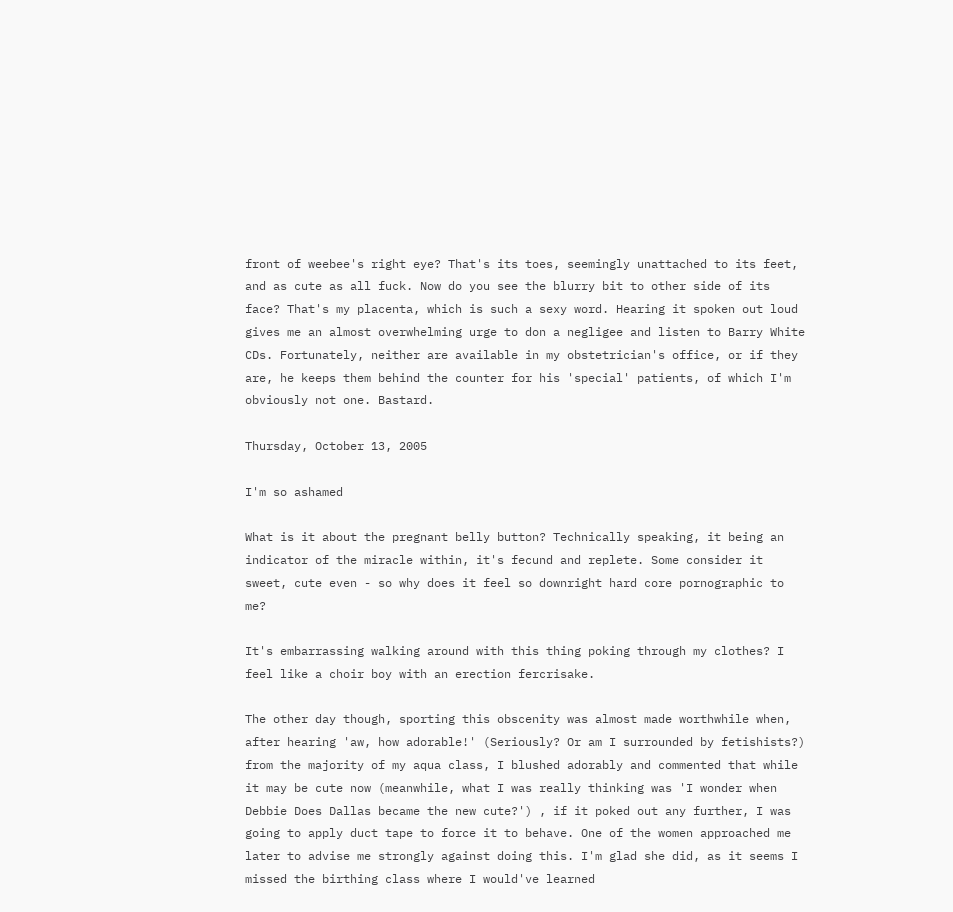front of weebee's right eye? That's its toes, seemingly unattached to its feet, and as cute as all fuck. Now do you see the blurry bit to other side of its face? That's my placenta, which is such a sexy word. Hearing it spoken out loud gives me an almost overwhelming urge to don a negligee and listen to Barry White CDs. Fortunately, neither are available in my obstetrician's office, or if they are, he keeps them behind the counter for his 'special' patients, of which I'm obviously not one. Bastard.

Thursday, October 13, 2005

I'm so ashamed

What is it about the pregnant belly button? Technically speaking, it being an indicator of the miracle within, it's fecund and replete. Some consider it sweet, cute even - so why does it feel so downright hard core pornographic to me?

It's embarrassing walking around with this thing poking through my clothes? I feel like a choir boy with an erection fercrisake.

The other day though, sporting this obscenity was almost made worthwhile when, after hearing 'aw, how adorable!' (Seriously? Or am I surrounded by fetishists?) from the majority of my aqua class, I blushed adorably and commented that while it may be cute now (meanwhile, what I was really thinking was 'I wonder when Debbie Does Dallas became the new cute?') , if it poked out any further, I was going to apply duct tape to force it to behave. One of the women approached me later to advise me strongly against doing this. I'm glad she did, as it seems I missed the birthing class where I would've learned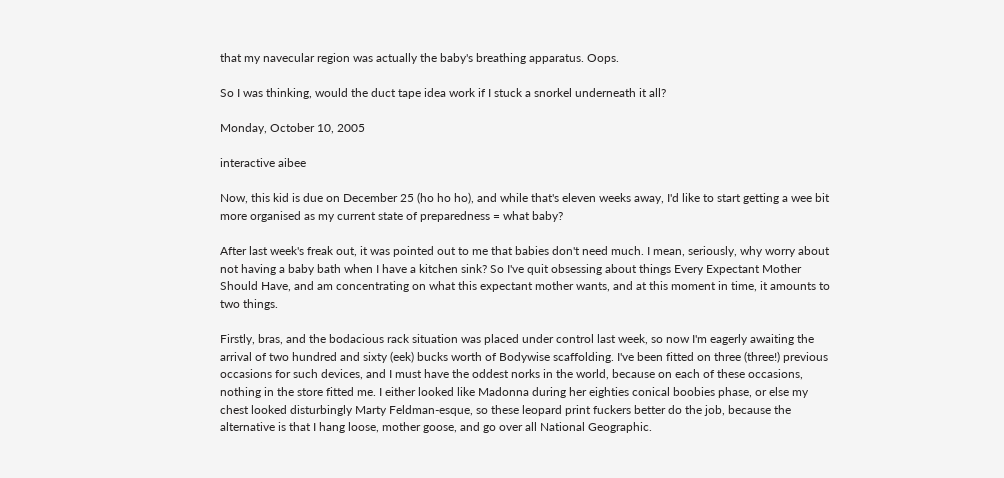that my navecular region was actually the baby's breathing apparatus. Oops.

So I was thinking, would the duct tape idea work if I stuck a snorkel underneath it all?

Monday, October 10, 2005

interactive aibee

Now, this kid is due on December 25 (ho ho ho), and while that's eleven weeks away, I'd like to start getting a wee bit more organised as my current state of preparedness = what baby?

After last week's freak out, it was pointed out to me that babies don't need much. I mean, seriously, why worry about not having a baby bath when I have a kitchen sink? So I've quit obsessing about things Every Expectant Mother Should Have, and am concentrating on what this expectant mother wants, and at this moment in time, it amounts to two things.

Firstly, bras, and the bodacious rack situation was placed under control last week, so now I'm eagerly awaiting the arrival of two hundred and sixty (eek) bucks worth of Bodywise scaffolding. I've been fitted on three (three!) previous occasions for such devices, and I must have the oddest norks in the world, because on each of these occasions, nothing in the store fitted me. I either looked like Madonna during her eighties conical boobies phase, or else my chest looked disturbingly Marty Feldman-esque, so these leopard print fuckers better do the job, because the alternative is that I hang loose, mother goose, and go over all National Geographic.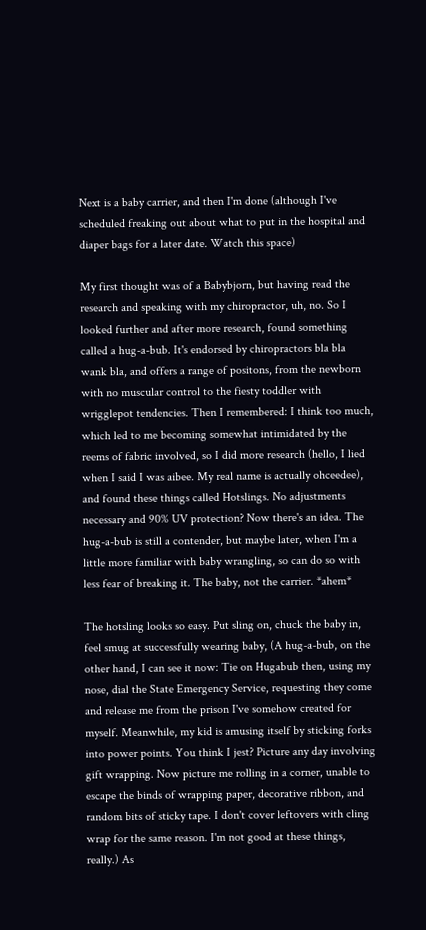Next is a baby carrier, and then I'm done (although I've scheduled freaking out about what to put in the hospital and diaper bags for a later date. Watch this space)

My first thought was of a Babybjorn, but having read the research and speaking with my chiropractor, uh, no. So I looked further and after more research, found something called a hug-a-bub. It's endorsed by chiropractors bla bla wank bla, and offers a range of positons, from the newborn with no muscular control to the fiesty toddler with wrigglepot tendencies. Then I remembered: I think too much, which led to me becoming somewhat intimidated by the reems of fabric involved, so I did more research (hello, I lied when I said I was aibee. My real name is actually ohceedee), and found these things called Hotslings. No adjustments necessary and 90% UV protection? Now there's an idea. The hug-a-bub is still a contender, but maybe later, when I'm a little more familiar with baby wrangling, so can do so with less fear of breaking it. The baby, not the carrier. *ahem*

The hotsling looks so easy. Put sling on, chuck the baby in, feel smug at successfully wearing baby, (A hug-a-bub, on the other hand, I can see it now: Tie on Hugabub then, using my nose, dial the State Emergency Service, requesting they come and release me from the prison I've somehow created for myself. Meanwhile, my kid is amusing itself by sticking forks into power points. You think I jest? Picture any day involving gift wrapping. Now picture me rolling in a corner, unable to escape the binds of wrapping paper, decorative ribbon, and random bits of sticky tape. I don't cover leftovers with cling wrap for the same reason. I'm not good at these things, really.) As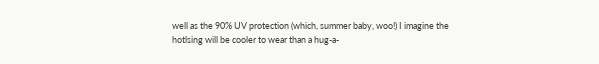well as the 90% UV protection (which, summer baby, woo!) I imagine the hotlsing will be cooler to wear than a hug-a-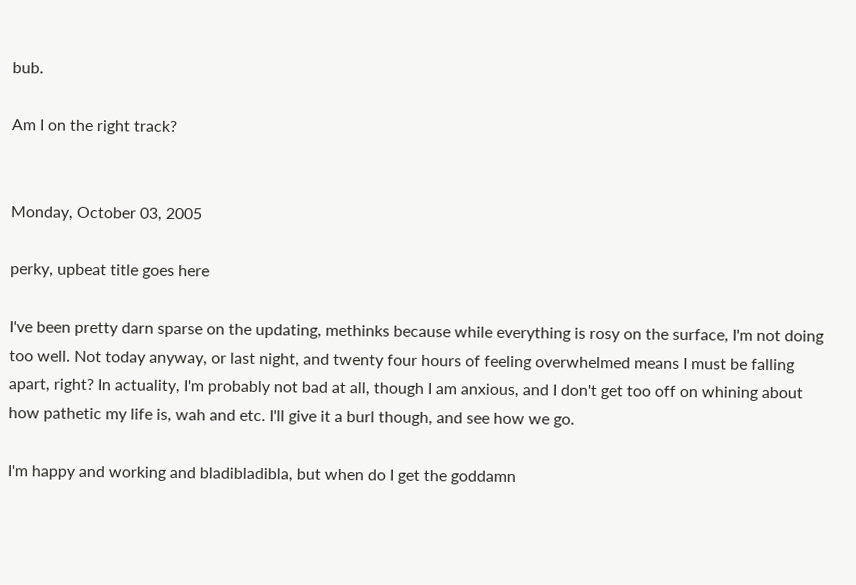bub.

Am I on the right track?


Monday, October 03, 2005

perky, upbeat title goes here

I've been pretty darn sparse on the updating, methinks because while everything is rosy on the surface, I'm not doing too well. Not today anyway, or last night, and twenty four hours of feeling overwhelmed means I must be falling apart, right? In actuality, I'm probably not bad at all, though I am anxious, and I don't get too off on whining about how pathetic my life is, wah and etc. I'll give it a burl though, and see how we go.

I'm happy and working and bladibladibla, but when do I get the goddamn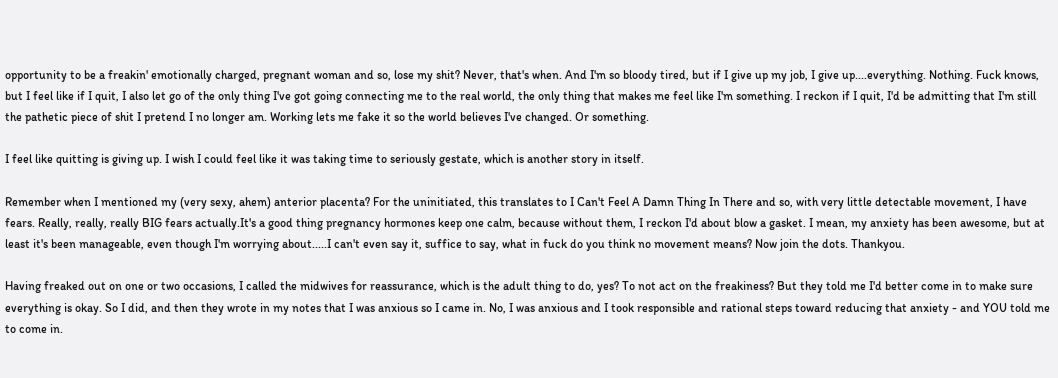opportunity to be a freakin' emotionally charged, pregnant woman and so, lose my shit? Never, that's when. And I'm so bloody tired, but if I give up my job, I give up....everything. Nothing. Fuck knows, but I feel like if I quit, I also let go of the only thing I've got going connecting me to the real world, the only thing that makes me feel like I'm something. I reckon if I quit, I'd be admitting that I'm still the pathetic piece of shit I pretend I no longer am. Working lets me fake it so the world believes I've changed. Or something.

I feel like quitting is giving up. I wish I could feel like it was taking time to seriously gestate, which is another story in itself.

Remember when I mentioned my (very sexy, ahem) anterior placenta? For the uninitiated, this translates to I Can't Feel A Damn Thing In There and so, with very little detectable movement, I have fears. Really, really, really BIG fears actually.It's a good thing pregnancy hormones keep one calm, because without them, I reckon I'd about blow a gasket. I mean, my anxiety has been awesome, but at least it's been manageable, even though I'm worrying about.....I can't even say it, suffice to say, what in fuck do you think no movement means? Now join the dots. Thankyou.

Having freaked out on one or two occasions, I called the midwives for reassurance, which is the adult thing to do, yes? To not act on the freakiness? But they told me I'd better come in to make sure everything is okay. So I did, and then they wrote in my notes that I was anxious so I came in. No, I was anxious and I took responsible and rational steps toward reducing that anxiety - and YOU told me to come in.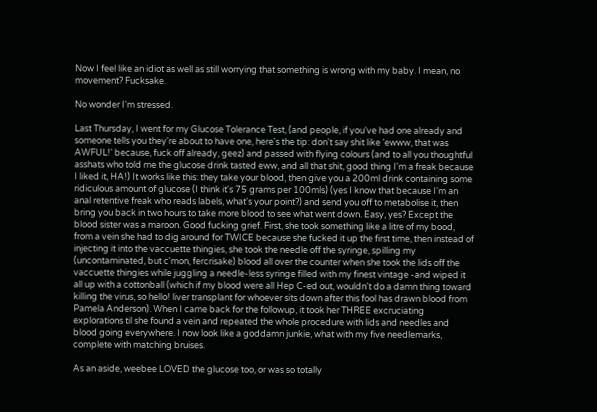Now I feel like an idiot as well as still worrying that something is wrong with my baby. I mean, no movement? Fucksake.

No wonder I'm stressed.

Last Thursday, I went for my Glucose Tolerance Test, (and people, if you've had one already and someone tells you they're about to have one, here's the tip: don't say shit like 'ewww, that was AWFUL!' because, fuck off already, geez) and passed with flying colours (and to all you thoughtful asshats who told me the glucose drink tasted eww, and all that shit, good thing I'm a freak because I liked it, HA!) It works like this: they take your blood, then give you a 200ml drink containing some ridiculous amount of glucose (I think it's 75 grams per 100mls) (yes I know that because I'm an anal retentive freak who reads labels, what's your point?) and send you off to metabolise it, then bring you back in two hours to take more blood to see what went down. Easy, yes? Except the blood sister was a maroon. Good fucking grief. First, she took something like a litre of my bood, from a vein she had to dig around for TWICE because she fucked it up the first time, then instead of injecting it into the vaccuette thingies, she took the needle off the syringe, spilling my (uncontaminated, but c'mon, fercrisake) blood all over the counter when she took the lids off the vaccuette thingies while juggling a needle-less syringe filled with my finest vintage -and wiped it all up with a cottonball (which if my blood were all Hep C-ed out, wouldn't do a damn thing toward killing the virus, so hello! liver transplant for whoever sits down after this fool has drawn blood from Pamela Anderson). When I came back for the followup, it took her THREE excruciating explorations til she found a vein and repeated the whole procedure with lids and needles and blood going everywhere. I now look like a goddamn junkie, what with my five needlemarks, complete with matching bruises.

As an aside, weebee LOVED the glucose too, or was so totally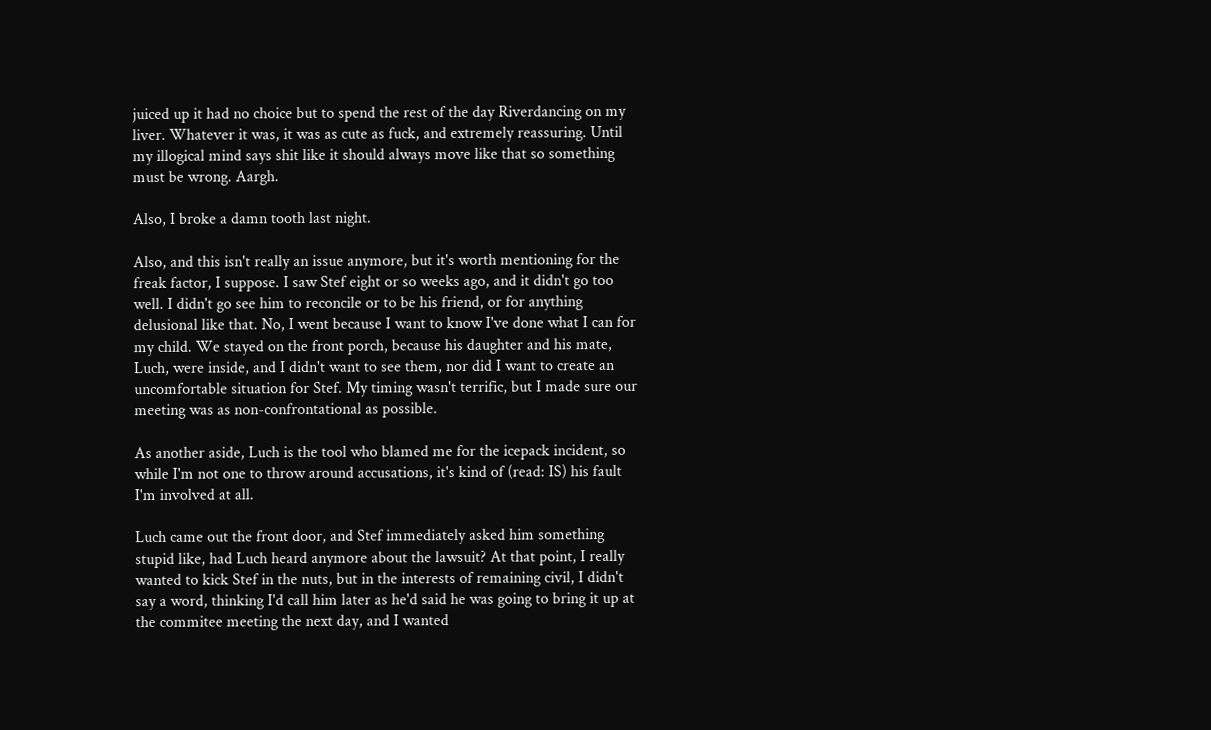juiced up it had no choice but to spend the rest of the day Riverdancing on my liver. Whatever it was, it was as cute as fuck, and extremely reassuring. Until my illogical mind says shit like it should always move like that so something must be wrong. Aargh.

Also, I broke a damn tooth last night.

Also, and this isn't really an issue anymore, but it's worth mentioning for the freak factor, I suppose. I saw Stef eight or so weeks ago, and it didn't go too well. I didn't go see him to reconcile or to be his friend, or for anything delusional like that. No, I went because I want to know I've done what I can for my child. We stayed on the front porch, because his daughter and his mate, Luch, were inside, and I didn't want to see them, nor did I want to create an uncomfortable situation for Stef. My timing wasn't terrific, but I made sure our meeting was as non-confrontational as possible.

As another aside, Luch is the tool who blamed me for the icepack incident, so while I'm not one to throw around accusations, it's kind of (read: IS) his fault I'm involved at all.

Luch came out the front door, and Stef immediately asked him something stupid like, had Luch heard anymore about the lawsuit? At that point, I really wanted to kick Stef in the nuts, but in the interests of remaining civil, I didn't say a word, thinking I'd call him later as he'd said he was going to bring it up at the commitee meeting the next day, and I wanted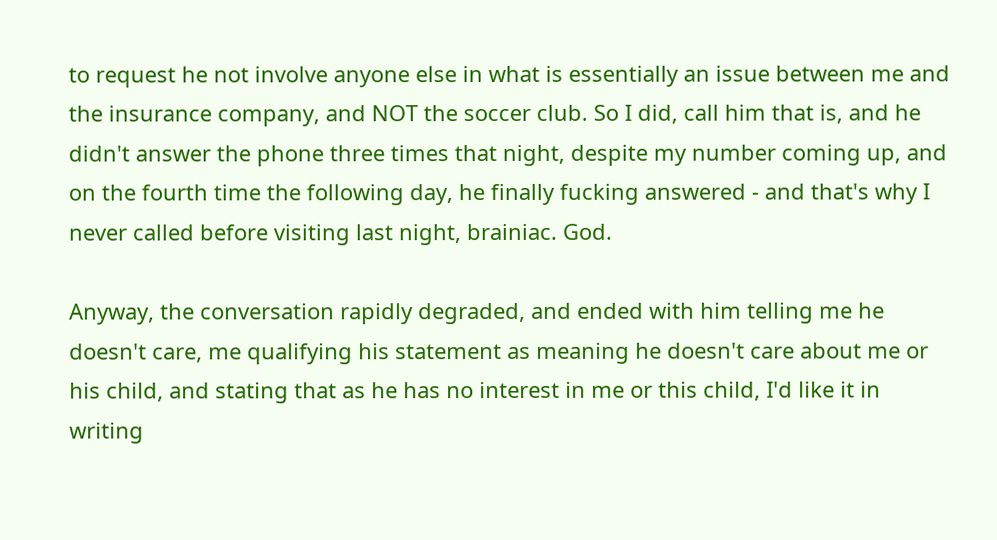to request he not involve anyone else in what is essentially an issue between me and the insurance company, and NOT the soccer club. So I did, call him that is, and he didn't answer the phone three times that night, despite my number coming up, and on the fourth time the following day, he finally fucking answered - and that's why I never called before visiting last night, brainiac. God.

Anyway, the conversation rapidly degraded, and ended with him telling me he doesn't care, me qualifying his statement as meaning he doesn't care about me or his child, and stating that as he has no interest in me or this child, I'd like it in writing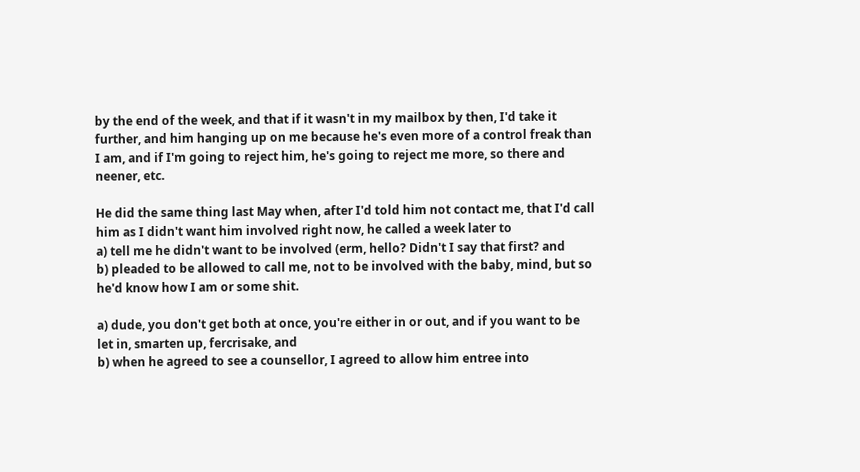by the end of the week, and that if it wasn't in my mailbox by then, I'd take it further, and him hanging up on me because he's even more of a control freak than I am, and if I'm going to reject him, he's going to reject me more, so there and neener, etc.

He did the same thing last May when, after I'd told him not contact me, that I'd call him as I didn't want him involved right now, he called a week later to
a) tell me he didn't want to be involved (erm, hello? Didn't I say that first? and
b) pleaded to be allowed to call me, not to be involved with the baby, mind, but so he'd know how I am or some shit.

a) dude, you don't get both at once, you're either in or out, and if you want to be let in, smarten up, fercrisake, and
b) when he agreed to see a counsellor, I agreed to allow him entree into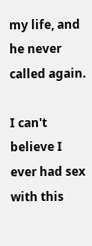my life, and he never called again.

I can't believe I ever had sex with this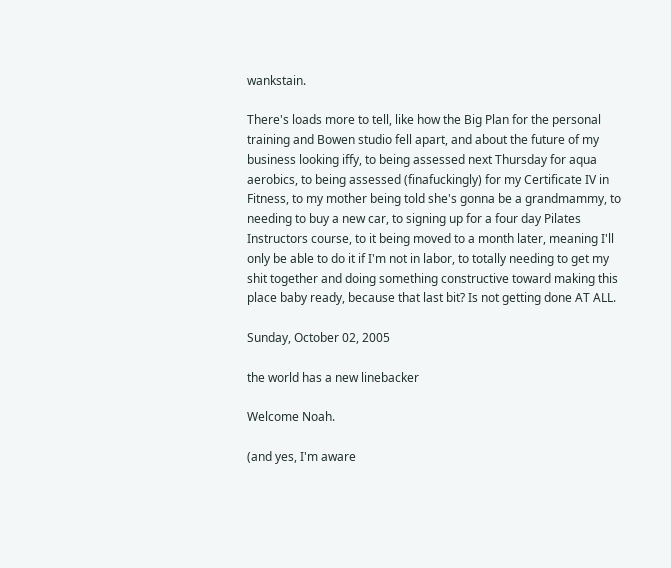wankstain.

There's loads more to tell, like how the Big Plan for the personal training and Bowen studio fell apart, and about the future of my business looking iffy, to being assessed next Thursday for aqua aerobics, to being assessed (finafuckingly) for my Certificate IV in Fitness, to my mother being told she's gonna be a grandmammy, to needing to buy a new car, to signing up for a four day Pilates Instructors course, to it being moved to a month later, meaning I'll only be able to do it if I'm not in labor, to totally needing to get my shit together and doing something constructive toward making this place baby ready, because that last bit? Is not getting done AT ALL.

Sunday, October 02, 2005

the world has a new linebacker

Welcome Noah.

(and yes, I'm aware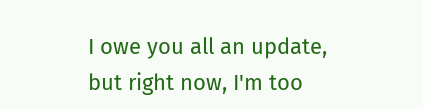I owe you all an update, but right now, I'm too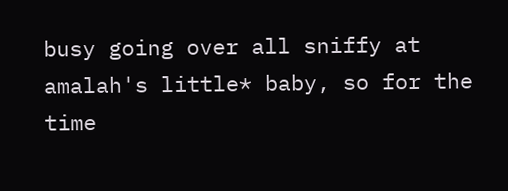busy going over all sniffy at amalah's little* baby, so for the time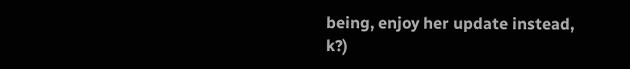being, enjoy her update instead, k?)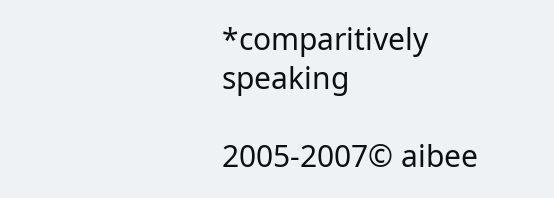*comparitively speaking

2005-2007© aibee